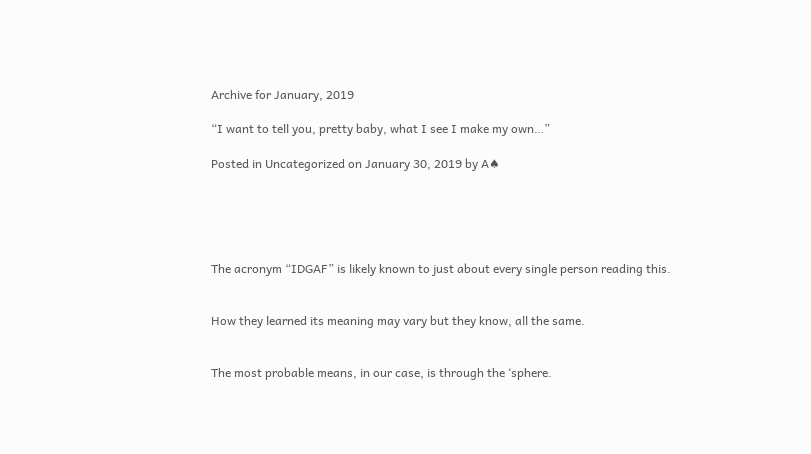Archive for January, 2019

“I want to tell you, pretty baby, what I see I make my own…”

Posted in Uncategorized on January 30, 2019 by A♠





The acronym “IDGAF” is likely known to just about every single person reading this.


How they learned its meaning may vary but they know, all the same.


The most probable means, in our case, is through the ‘sphere.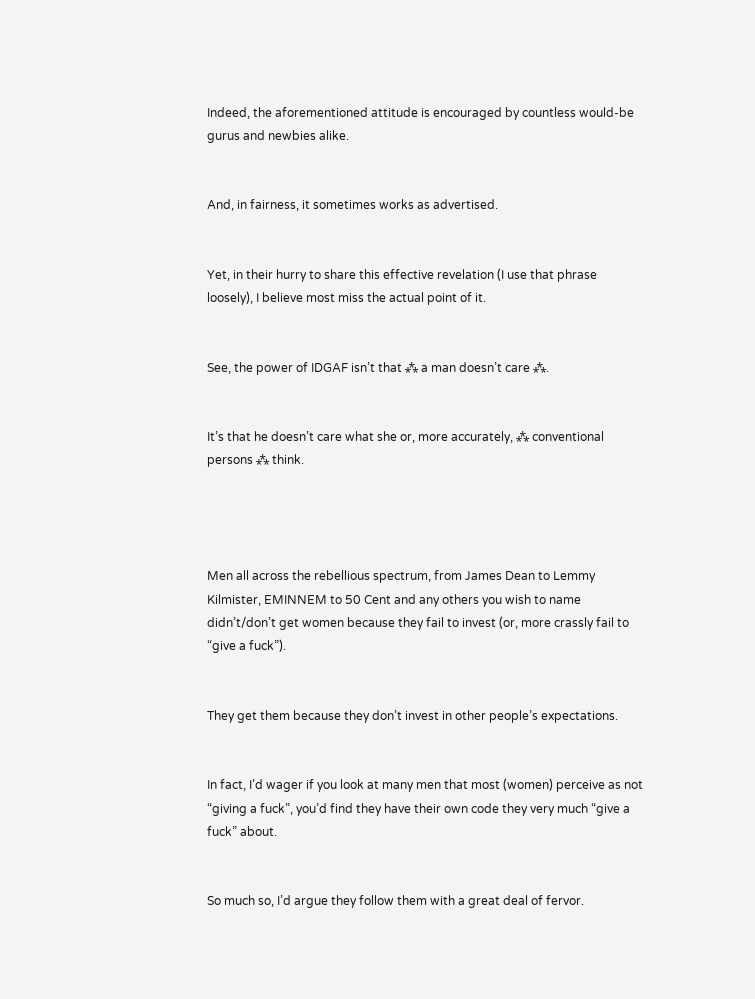Indeed, the aforementioned attitude is encouraged by countless would-be gurus and newbies alike.


And, in fairness, it sometimes works as advertised.


Yet, in their hurry to share this effective revelation (I use that phrase loosely), I believe most miss the actual point of it.


See, the power of IDGAF isn’t that ⁂ a man doesn’t care ⁂.


It’s that he doesn’t care what she or, more accurately, ⁂ conventional persons ⁂ think.




Men all across the rebellious spectrum, from James Dean to Lemmy Kilmister, EMINNEM to 50 Cent and any others you wish to name didn’t/don’t get women because they fail to invest (or, more crassly fail to “give a fuck”).


They get them because they don’t invest in other people’s expectations.


In fact, I’d wager if you look at many men that most (women) perceive as not “giving a fuck”, you’d find they have their own code they very much “give a fuck” about.


So much so, I’d argue they follow them with a great deal of fervor.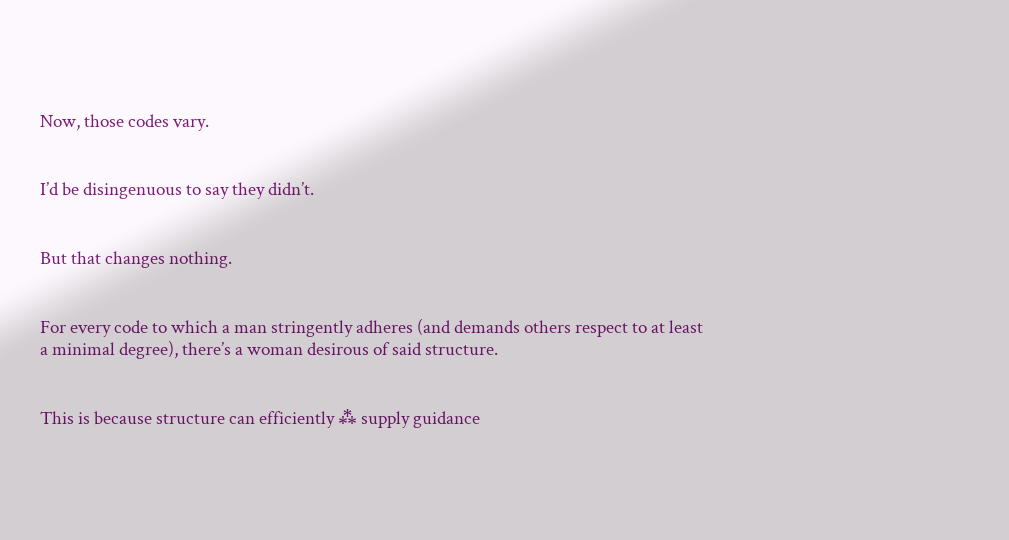Now, those codes vary.


I’d be disingenuous to say they didn’t.


But that changes nothing.


For every code to which a man stringently adheres (and demands others respect to at least a minimal degree), there’s a woman desirous of said structure.


This is because structure can efficiently ⁂ supply guidance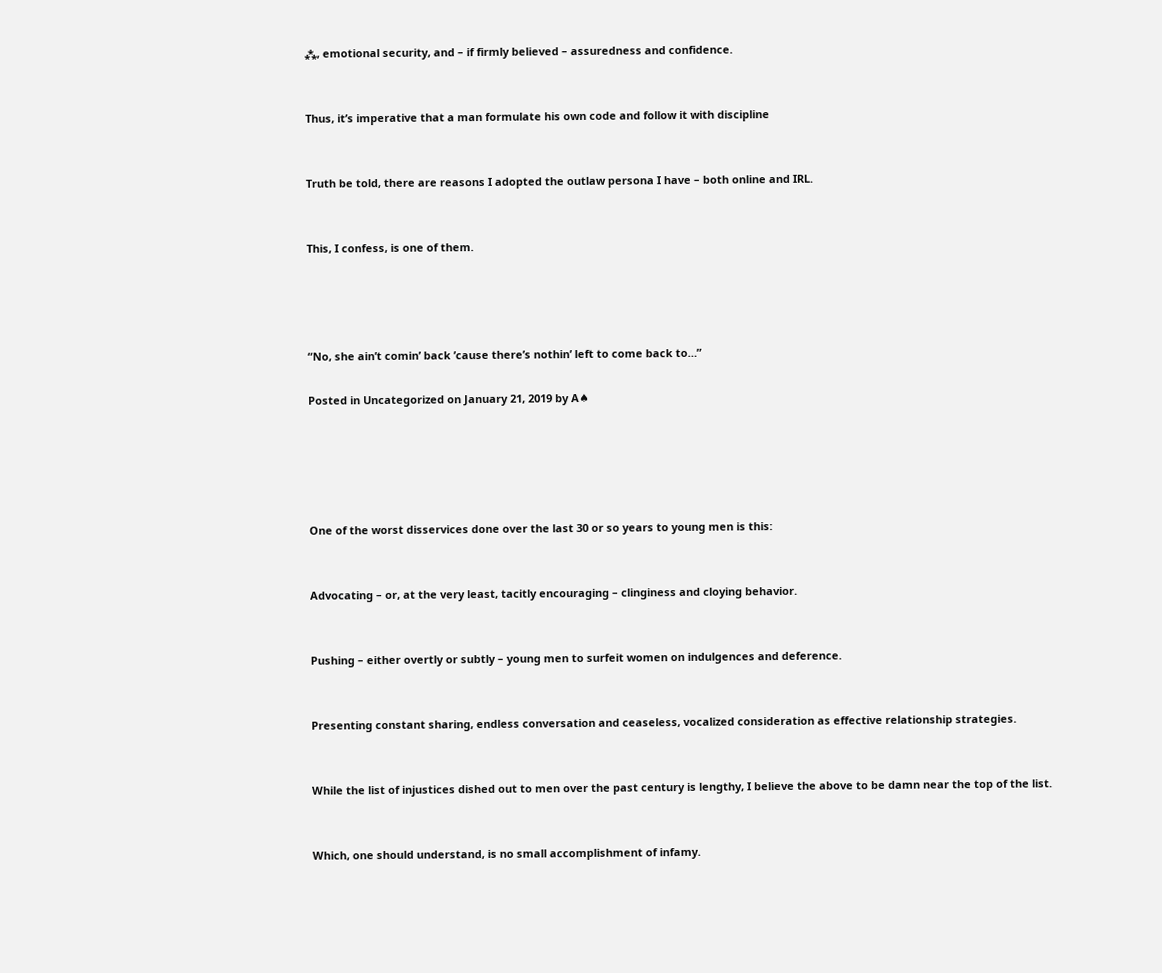⁂, emotional security, and – if firmly believed – assuredness and confidence.


Thus, it’s imperative that a man formulate his own code and follow it with discipline


Truth be told, there are reasons I adopted the outlaw persona I have – both online and IRL.


This, I confess, is one of them.




“No, she ain’t comin’ back ’cause there’s nothin’ left to come back to…”

Posted in Uncategorized on January 21, 2019 by A♠





One of the worst disservices done over the last 30 or so years to young men is this:


Advocating – or, at the very least, tacitly encouraging – clinginess and cloying behavior.


Pushing – either overtly or subtly – young men to surfeit women on indulgences and deference.


Presenting constant sharing, endless conversation and ceaseless, vocalized consideration as effective relationship strategies.


While the list of injustices dished out to men over the past century is lengthy, I believe the above to be damn near the top of the list.


Which, one should understand, is no small accomplishment of infamy.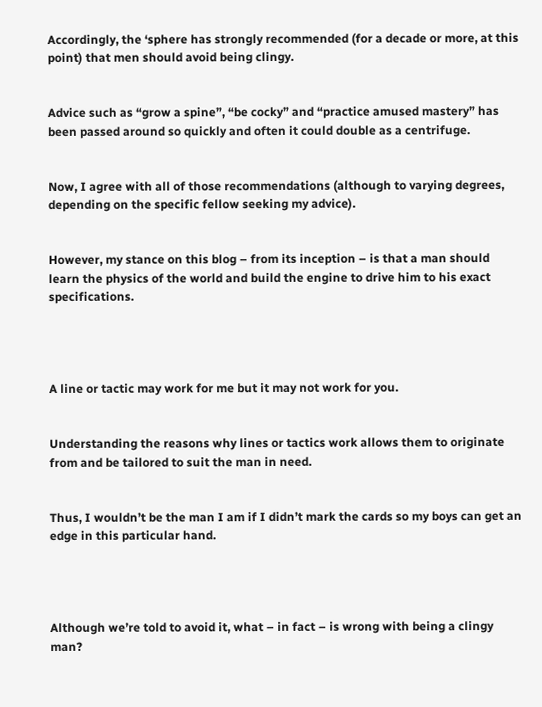Accordingly, the ‘sphere has strongly recommended (for a decade or more, at this point) that men should avoid being clingy.


Advice such as “grow a spine”, “be cocky” and “practice amused mastery” has been passed around so quickly and often it could double as a centrifuge.


Now, I agree with all of those recommendations (although to varying degrees, depending on the specific fellow seeking my advice).


However, my stance on this blog – from its inception – is that a man should learn the physics of the world and build the engine to drive him to his exact specifications.




A line or tactic may work for me but it may not work for you.


Understanding the reasons why lines or tactics work allows them to originate from and be tailored to suit the man in need.


Thus, I wouldn’t be the man I am if I didn’t mark the cards so my boys can get an edge in this particular hand.




Although we’re told to avoid it, what – in fact – is wrong with being a clingy man?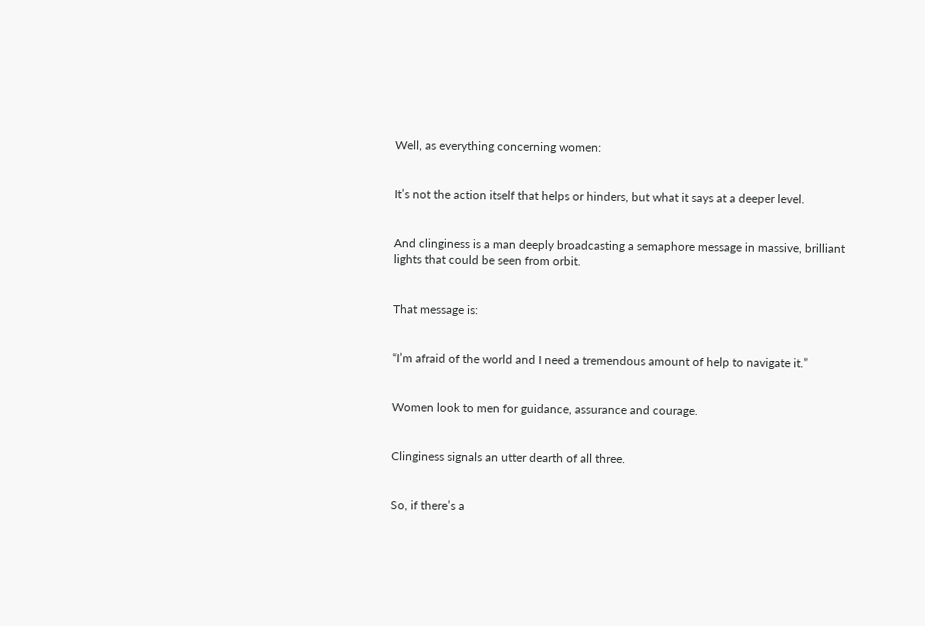Well, as everything concerning women:


It’s not the action itself that helps or hinders, but what it says at a deeper level.


And clinginess is a man deeply broadcasting a semaphore message in massive, brilliant lights that could be seen from orbit.


That message is:


“I’m afraid of the world and I need a tremendous amount of help to navigate it.”


Women look to men for guidance, assurance and courage.


Clinginess signals an utter dearth of all three.


So, if there’s a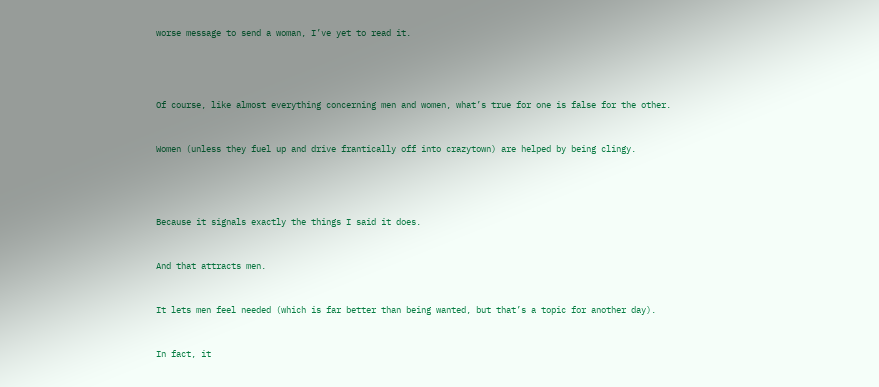worse message to send a woman, I’ve yet to read it.




Of course, like almost everything concerning men and women, what’s true for one is false for the other.


Women (unless they fuel up and drive frantically off into crazytown) are helped by being clingy.




Because it signals exactly the things I said it does.


And that attracts men.


It lets men feel needed (which is far better than being wanted, but that’s a topic for another day).


In fact, it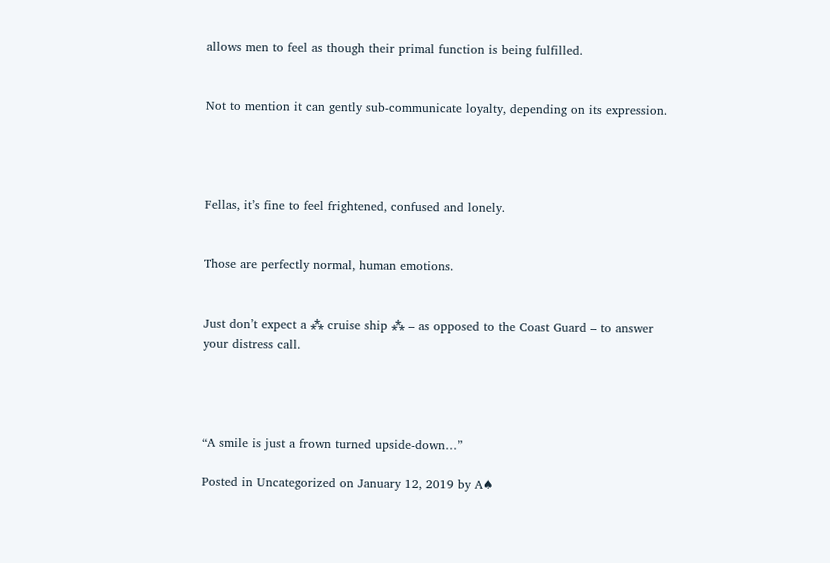allows men to feel as though their primal function is being fulfilled.


Not to mention it can gently sub-communicate loyalty, depending on its expression.




Fellas, it’s fine to feel frightened, confused and lonely.


Those are perfectly normal, human emotions.


Just don’t expect a ⁂ cruise ship ⁂ – as opposed to the Coast Guard – to answer your distress call.




“A smile is just a frown turned upside-down…”

Posted in Uncategorized on January 12, 2019 by A♠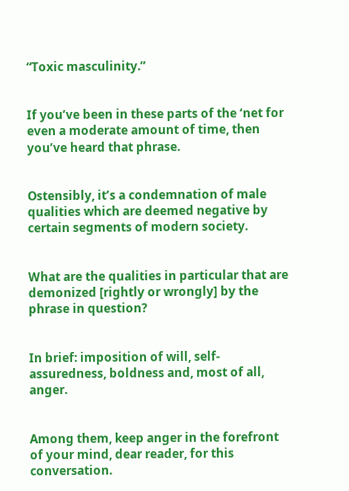“Toxic masculinity.”


If you’ve been in these parts of the ‘net for even a moderate amount of time, then you’ve heard that phrase.


Ostensibly, it’s a condemnation of male qualities which are deemed negative by certain segments of modern society.


What are the qualities in particular that are demonized [rightly or wrongly] by the phrase in question?


In brief: imposition of will, self-assuredness, boldness and, most of all, anger.


Among them, keep anger in the forefront of your mind, dear reader, for this conversation.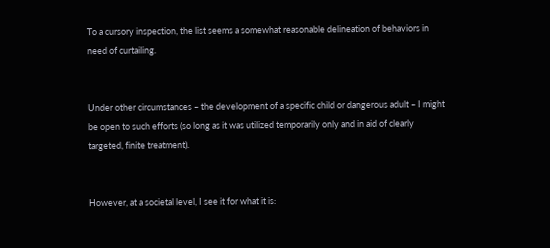To a cursory inspection, the list seems a somewhat reasonable delineation of behaviors in need of curtailing.


Under other circumstances – the development of a specific child or dangerous adult – I might be open to such efforts (so long as it was utilized temporarily only and in aid of clearly targeted, finite treatment).


However, at a societal level, I see it for what it is: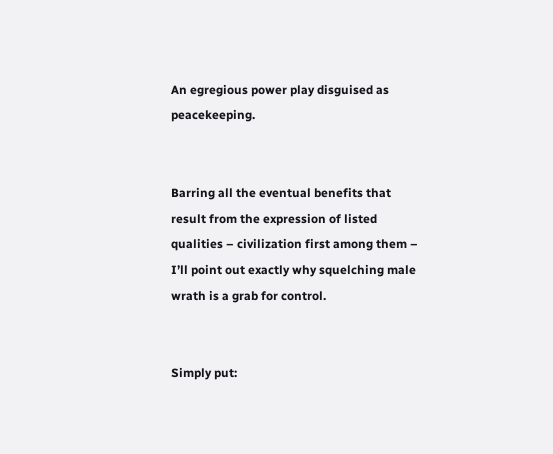An egregious power play disguised as peacekeeping.


Barring all the eventual benefits that result from the expression of listed qualities – civilization first among them – I’ll point out exactly why squelching male wrath is a grab for control.


Simply put: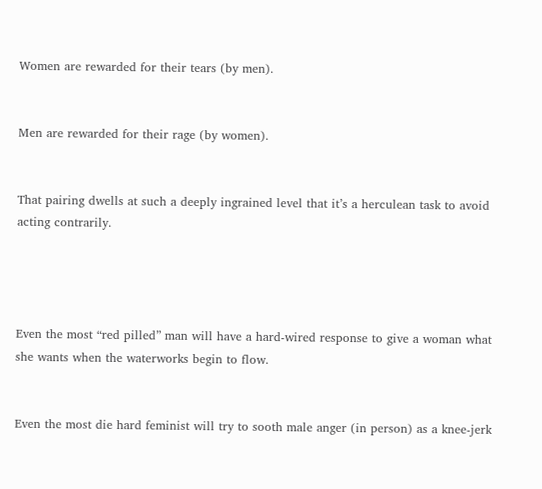Women are rewarded for their tears (by men).


Men are rewarded for their rage (by women).


That pairing dwells at such a deeply ingrained level that it’s a herculean task to avoid acting contrarily.




Even the most “red pilled” man will have a hard-wired response to give a woman what she wants when the waterworks begin to flow.


Even the most die hard feminist will try to sooth male anger (in person) as a knee-jerk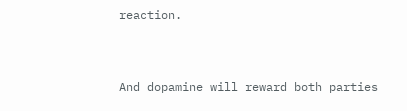reaction.


And dopamine will reward both parties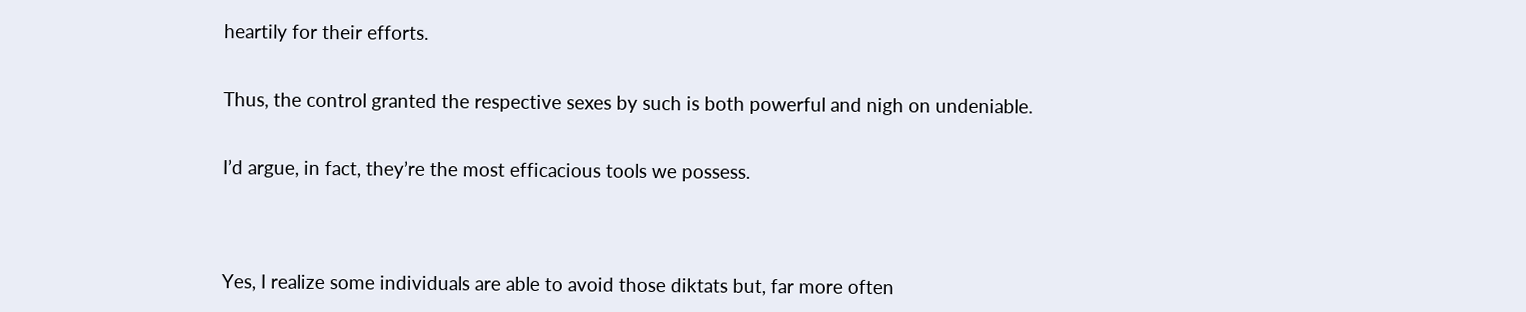heartily for their efforts.


Thus, the control granted the respective sexes by such is both powerful and nigh on undeniable.


I’d argue, in fact, they’re the most efficacious tools we possess.




Yes, I realize some individuals are able to avoid those diktats but, far more often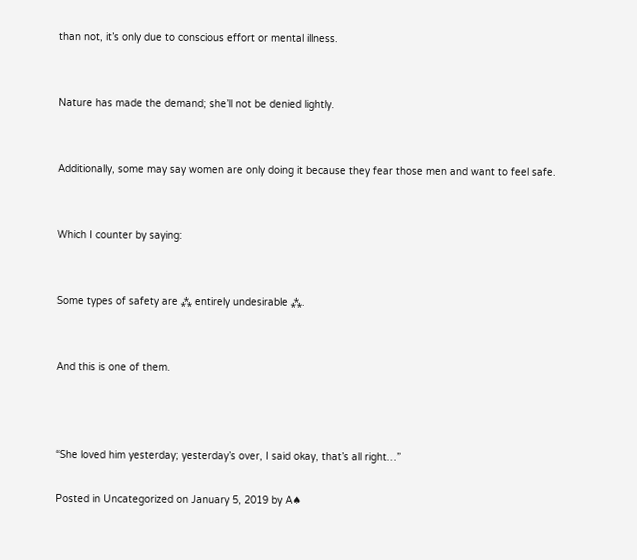than not, it’s only due to conscious effort or mental illness.


Nature has made the demand; she’ll not be denied lightly.


Additionally, some may say women are only doing it because they fear those men and want to feel safe.


Which I counter by saying:


Some types of safety are ⁂ entirely undesirable ⁂.


And this is one of them.



“She loved him yesterday; yesterday’s over, I said okay, that’s all right…”

Posted in Uncategorized on January 5, 2019 by A♠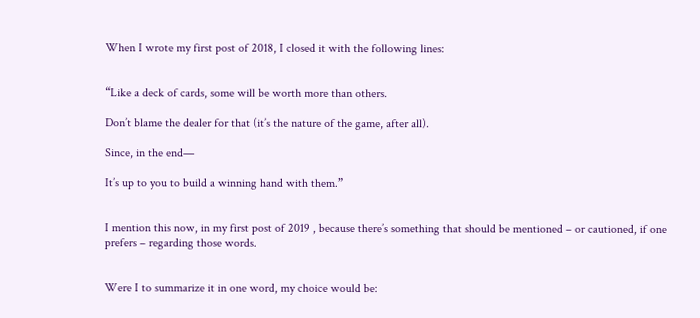When I wrote my first post of 2018, I closed it with the following lines:


“Like a deck of cards, some will be worth more than others.

Don’t blame the dealer for that (it’s the nature of the game, after all).

Since, in the end—

It’s up to you to build a winning hand with them.”


I mention this now, in my first post of 2019 , because there’s something that should be mentioned – or cautioned, if one prefers – regarding those words.


Were I to summarize it in one word, my choice would be: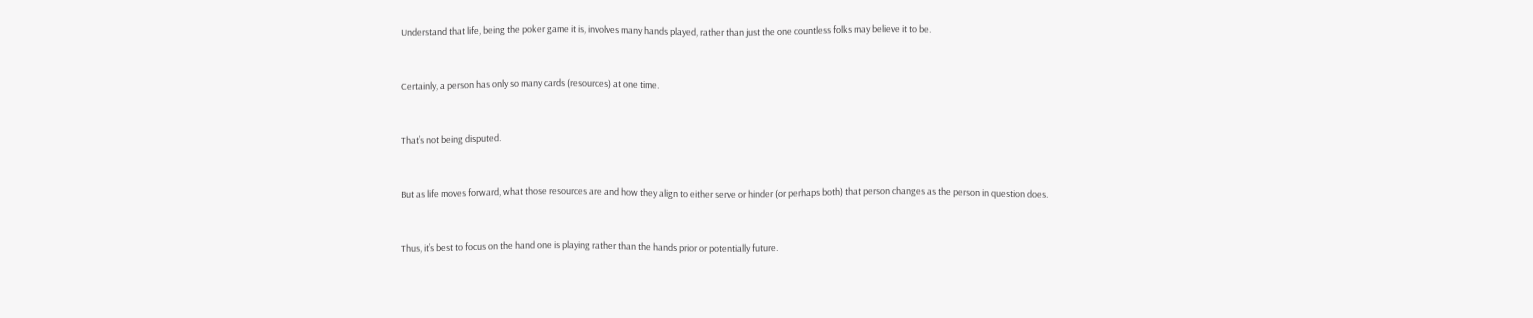Understand that life, being the poker game it is, involves many hands played, rather than just the one countless folks may believe it to be.


Certainly, a person has only so many cards (resources) at one time.


That’s not being disputed.


But as life moves forward, what those resources are and how they align to either serve or hinder (or perhaps both) that person changes as the person in question does.


Thus, it’s best to focus on the hand one is playing rather than the hands prior or potentially future.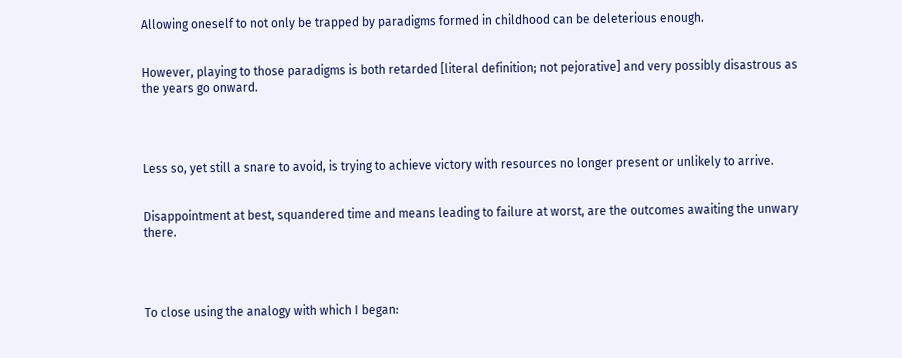Allowing oneself to not only be trapped by paradigms formed in childhood can be deleterious enough.


However, playing to those paradigms is both retarded [literal definition; not pejorative] and very possibly disastrous as the years go onward.




Less so, yet still a snare to avoid, is trying to achieve victory with resources no longer present or unlikely to arrive.


Disappointment at best, squandered time and means leading to failure at worst, are the outcomes awaiting the unwary there.




To close using the analogy with which I began: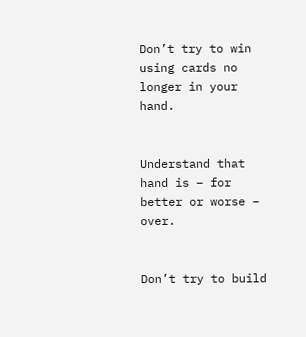Don’t try to win using cards no longer in your hand.


Understand that hand is – for better or worse – over.


Don’t try to build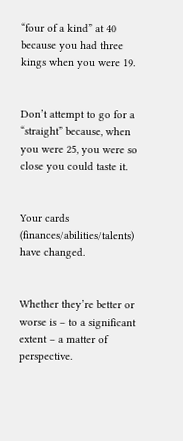“four of a kind” at 40 because you had three kings when you were 19.


Don’t attempt to go for a “straight” because, when you were 25, you were so close you could taste it.


Your cards (finances/abilities/talents) have changed.


Whether they’re better or worse is – to a significant extent – a matter of perspective.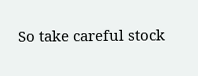So take careful stock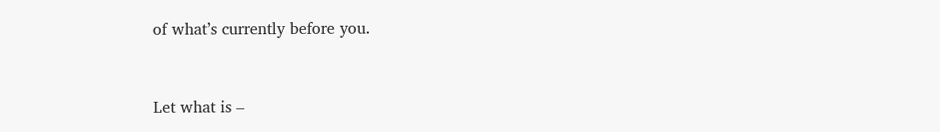of what’s currently before you.


Let what is –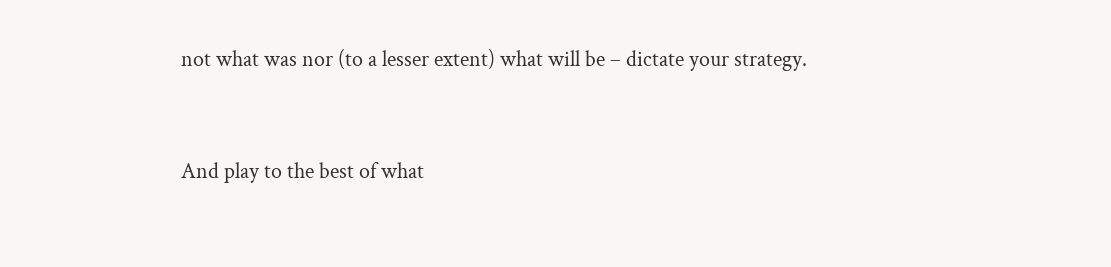not what was nor (to a lesser extent) what will be – dictate your strategy.


And play to the best of what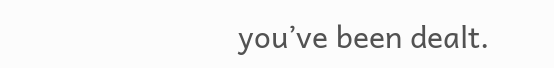you’ve been dealt.